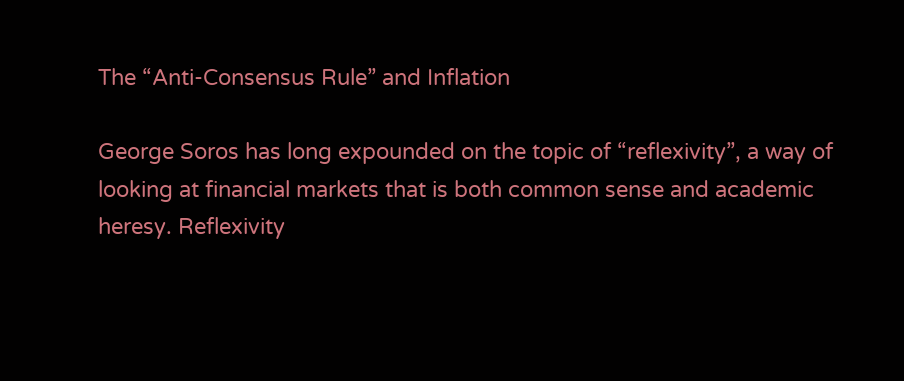The “Anti-Consensus Rule” and Inflation

George Soros has long expounded on the topic of “reflexivity”, a way of looking at financial markets that is both common sense and academic heresy. Reflexivity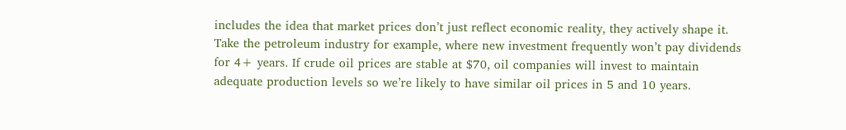includes the idea that market prices don’t just reflect economic reality, they actively shape it. Take the petroleum industry for example, where new investment frequently won’t pay dividends for 4+ years. If crude oil prices are stable at $70, oil companies will invest to maintain adequate production levels so we’re likely to have similar oil prices in 5 and 10 years.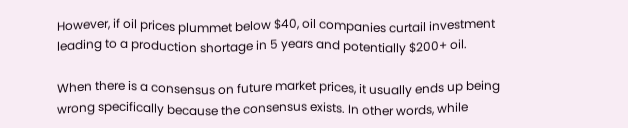However, if oil prices plummet below $40, oil companies curtail investment leading to a production shortage in 5 years and potentially $200+ oil.

When there is a consensus on future market prices, it usually ends up being wrong specifically because the consensus exists. In other words, while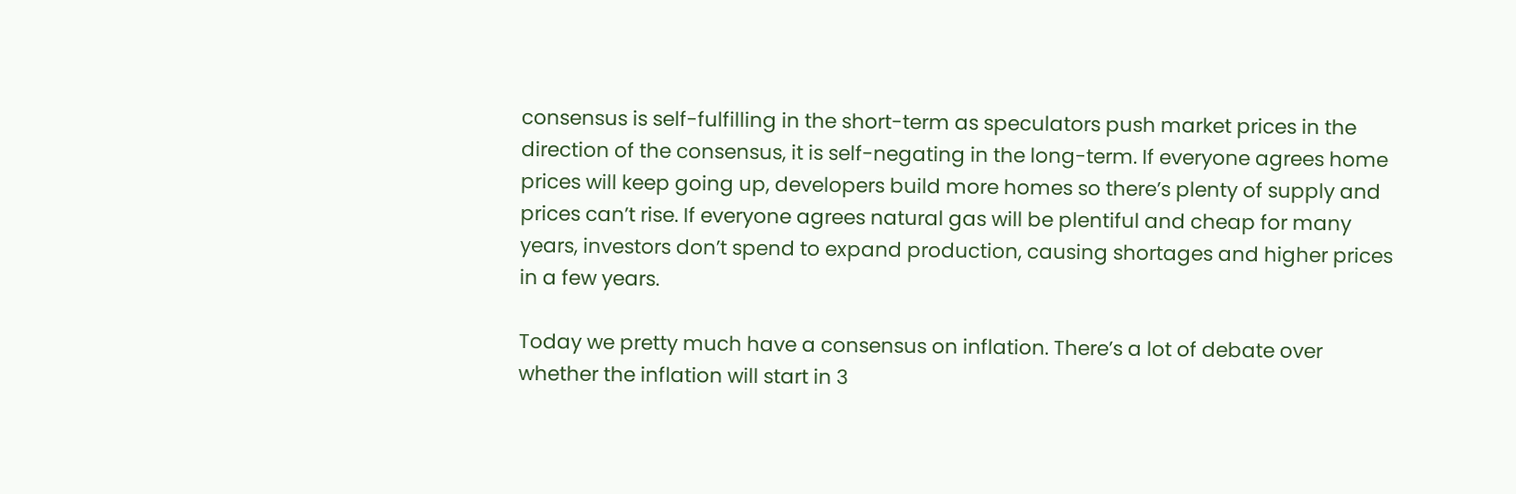consensus is self-fulfilling in the short-term as speculators push market prices in the direction of the consensus, it is self-negating in the long-term. If everyone agrees home prices will keep going up, developers build more homes so there’s plenty of supply and prices can’t rise. If everyone agrees natural gas will be plentiful and cheap for many years, investors don’t spend to expand production, causing shortages and higher prices in a few years.

Today we pretty much have a consensus on inflation. There’s a lot of debate over whether the inflation will start in 3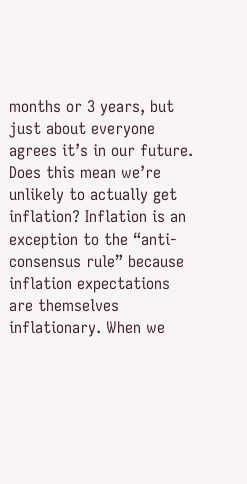months or 3 years, but just about everyone agrees it’s in our future. Does this mean we’re unlikely to actually get inflation? Inflation is an exception to the “anti-consensus rule” because inflation expectations are themselves inflationary. When we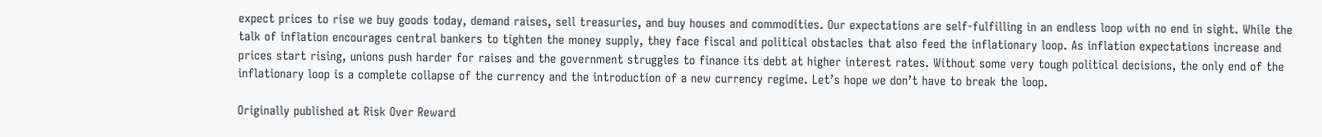expect prices to rise we buy goods today, demand raises, sell treasuries, and buy houses and commodities. Our expectations are self-fulfilling in an endless loop with no end in sight. While the talk of inflation encourages central bankers to tighten the money supply, they face fiscal and political obstacles that also feed the inflationary loop. As inflation expectations increase and prices start rising, unions push harder for raises and the government struggles to finance its debt at higher interest rates. Without some very tough political decisions, the only end of the inflationary loop is a complete collapse of the currency and the introduction of a new currency regime. Let’s hope we don’t have to break the loop.

Originally published at Risk Over Reward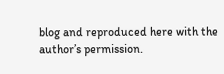blog and reproduced here with the author’s permission.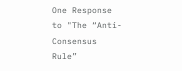One Response to "The “Anti-Consensus Rule”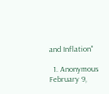and Inflation"

  1. Anonymous   February 9,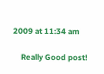2009 at 11:34 am

    Really Good post!